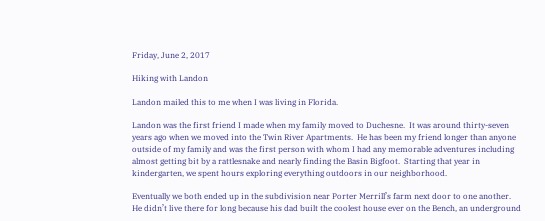Friday, June 2, 2017

Hiking with Landon

Landon mailed this to me when I was living in Florida.

Landon was the first friend I made when my family moved to Duchesne.  It was around thirty-seven years ago when we moved into the Twin River Apartments.  He has been my friend longer than anyone outside of my family and was the first person with whom I had any memorable adventures including almost getting bit by a rattlesnake and nearly finding the Basin Bigfoot.  Starting that year in kindergarten, we spent hours exploring everything outdoors in our neighborhood.

Eventually we both ended up in the subdivision near Porter Merrill’s farm next door to one another.  He didn’t live there for long because his dad built the coolest house ever on the Bench, an underground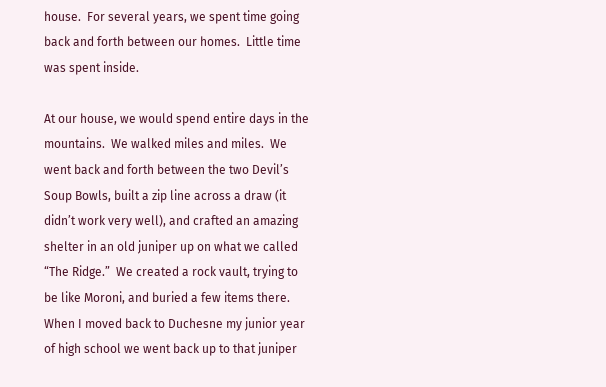house.  For several years, we spent time going back and forth between our homes.  Little time was spent inside.

At our house, we would spend entire days in the mountains.  We walked miles and miles.  We went back and forth between the two Devil’s Soup Bowls, built a zip line across a draw (it didn’t work very well), and crafted an amazing shelter in an old juniper up on what we called “The Ridge.”  We created a rock vault, trying to be like Moroni, and buried a few items there.  When I moved back to Duchesne my junior year of high school we went back up to that juniper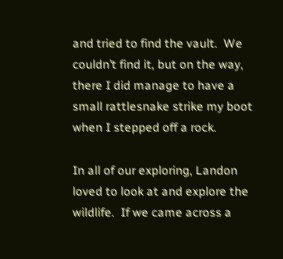and tried to find the vault.  We couldn’t find it, but on the way, there I did manage to have a small rattlesnake strike my boot when I stepped off a rock.

In all of our exploring, Landon loved to look at and explore the wildlife.  If we came across a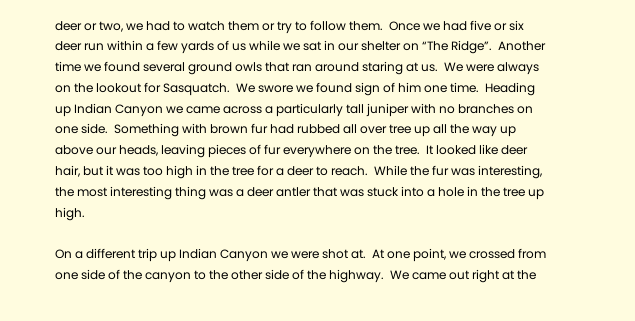deer or two, we had to watch them or try to follow them.  Once we had five or six deer run within a few yards of us while we sat in our shelter on “The Ridge”.  Another time we found several ground owls that ran around staring at us.  We were always on the lookout for Sasquatch.  We swore we found sign of him one time.  Heading up Indian Canyon we came across a particularly tall juniper with no branches on one side.  Something with brown fur had rubbed all over tree up all the way up above our heads, leaving pieces of fur everywhere on the tree.  It looked like deer hair, but it was too high in the tree for a deer to reach.  While the fur was interesting, the most interesting thing was a deer antler that was stuck into a hole in the tree up high.

On a different trip up Indian Canyon we were shot at.  At one point, we crossed from one side of the canyon to the other side of the highway.  We came out right at the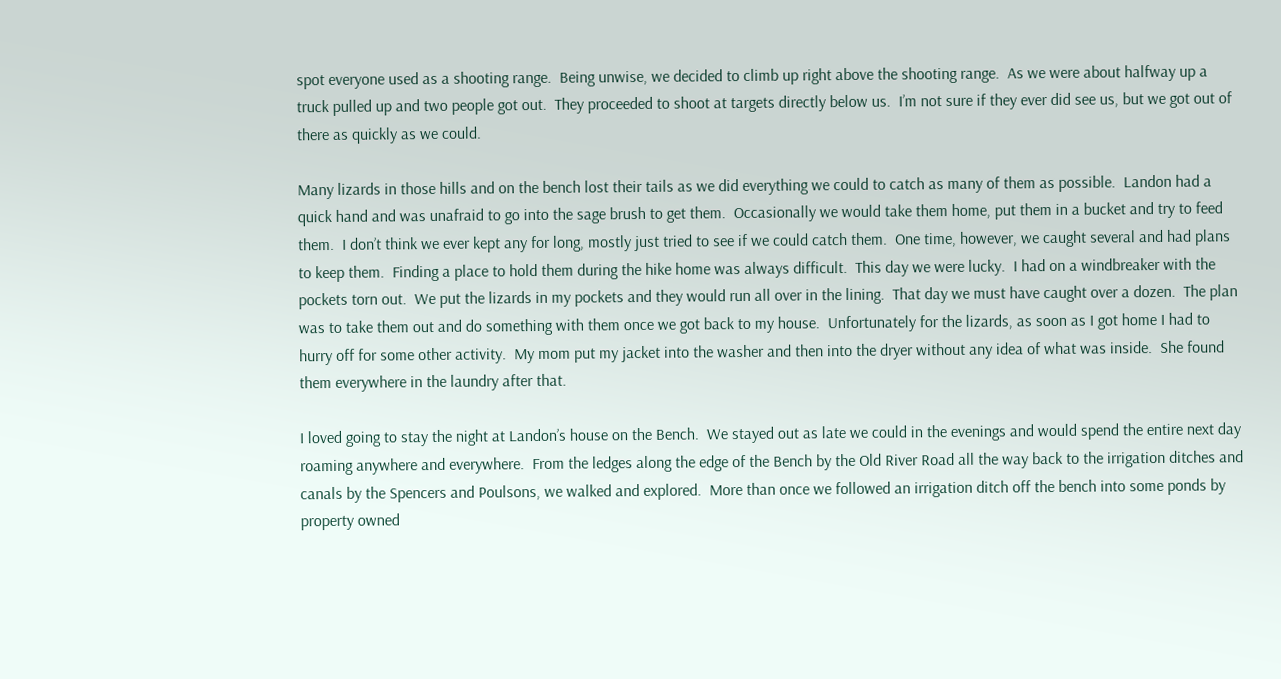spot everyone used as a shooting range.  Being unwise, we decided to climb up right above the shooting range.  As we were about halfway up a truck pulled up and two people got out.  They proceeded to shoot at targets directly below us.  I’m not sure if they ever did see us, but we got out of there as quickly as we could.

Many lizards in those hills and on the bench lost their tails as we did everything we could to catch as many of them as possible.  Landon had a quick hand and was unafraid to go into the sage brush to get them.  Occasionally we would take them home, put them in a bucket and try to feed them.  I don’t think we ever kept any for long, mostly just tried to see if we could catch them.  One time, however, we caught several and had plans to keep them.  Finding a place to hold them during the hike home was always difficult.  This day we were lucky.  I had on a windbreaker with the pockets torn out.  We put the lizards in my pockets and they would run all over in the lining.  That day we must have caught over a dozen.  The plan was to take them out and do something with them once we got back to my house.  Unfortunately for the lizards, as soon as I got home I had to hurry off for some other activity.  My mom put my jacket into the washer and then into the dryer without any idea of what was inside.  She found them everywhere in the laundry after that.

I loved going to stay the night at Landon’s house on the Bench.  We stayed out as late we could in the evenings and would spend the entire next day roaming anywhere and everywhere.  From the ledges along the edge of the Bench by the Old River Road all the way back to the irrigation ditches and canals by the Spencers and Poulsons, we walked and explored.  More than once we followed an irrigation ditch off the bench into some ponds by property owned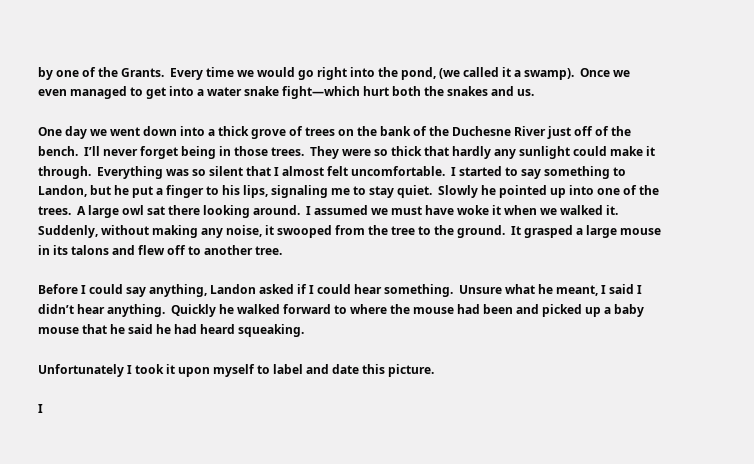by one of the Grants.  Every time we would go right into the pond, (we called it a swamp).  Once we even managed to get into a water snake fight—which hurt both the snakes and us.

One day we went down into a thick grove of trees on the bank of the Duchesne River just off of the bench.  I’ll never forget being in those trees.  They were so thick that hardly any sunlight could make it through.  Everything was so silent that I almost felt uncomfortable.  I started to say something to Landon, but he put a finger to his lips, signaling me to stay quiet.  Slowly he pointed up into one of the trees.  A large owl sat there looking around.  I assumed we must have woke it when we walked it.  Suddenly, without making any noise, it swooped from the tree to the ground.  It grasped a large mouse in its talons and flew off to another tree.

Before I could say anything, Landon asked if I could hear something.  Unsure what he meant, I said I didn’t hear anything.  Quickly he walked forward to where the mouse had been and picked up a baby mouse that he said he had heard squeaking.

Unfortunately I took it upon myself to label and date this picture.

I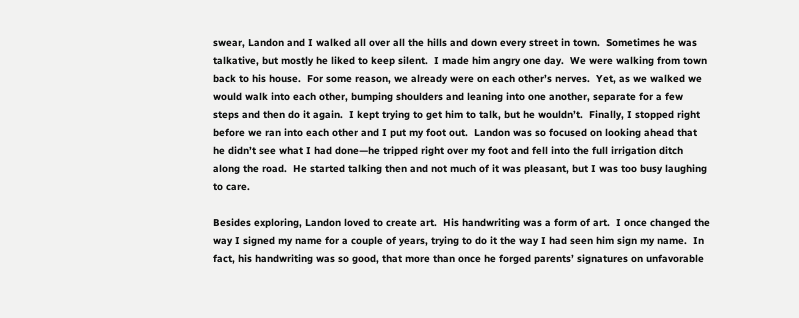swear, Landon and I walked all over all the hills and down every street in town.  Sometimes he was talkative, but mostly he liked to keep silent.  I made him angry one day.  We were walking from town back to his house.  For some reason, we already were on each other’s nerves.  Yet, as we walked we would walk into each other, bumping shoulders and leaning into one another, separate for a few steps and then do it again.  I kept trying to get him to talk, but he wouldn’t.  Finally, I stopped right before we ran into each other and I put my foot out.  Landon was so focused on looking ahead that he didn’t see what I had done—he tripped right over my foot and fell into the full irrigation ditch along the road.  He started talking then and not much of it was pleasant, but I was too busy laughing to care.

Besides exploring, Landon loved to create art.  His handwriting was a form of art.  I once changed the way I signed my name for a couple of years, trying to do it the way I had seen him sign my name.  In fact, his handwriting was so good, that more than once he forged parents’ signatures on unfavorable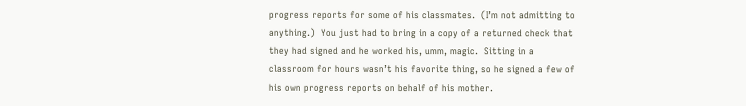progress reports for some of his classmates.  (I’m not admitting to anything.)  You just had to bring in a copy of a returned check that they had signed and he worked his, umm, magic.  Sitting in a classroom for hours wasn’t his favorite thing, so he signed a few of his own progress reports on behalf of his mother.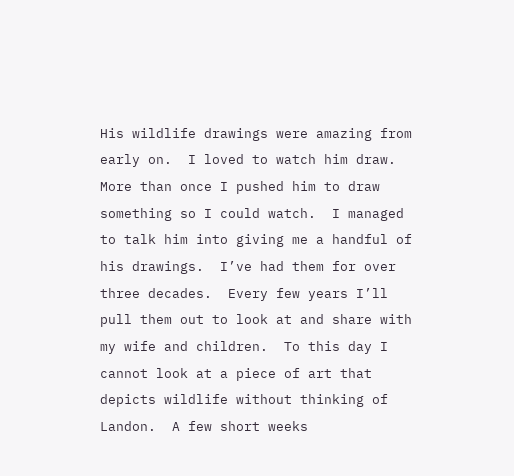His wildlife drawings were amazing from early on.  I loved to watch him draw.  More than once I pushed him to draw something so I could watch.  I managed to talk him into giving me a handful of his drawings.  I’ve had them for over three decades.  Every few years I’ll pull them out to look at and share with my wife and children.  To this day I cannot look at a piece of art that depicts wildlife without thinking of Landon.  A few short weeks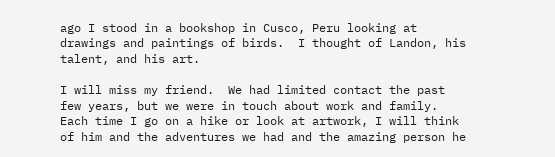ago I stood in a bookshop in Cusco, Peru looking at drawings and paintings of birds.  I thought of Landon, his talent, and his art.

I will miss my friend.  We had limited contact the past few years, but we were in touch about work and family.  Each time I go on a hike or look at artwork, I will think of him and the adventures we had and the amazing person he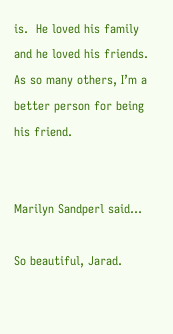is.  He loved his family and he loved his friends.  As so many others, I’m a better person for being his friend.


Marilyn Sandperl said...

So beautiful, Jarad.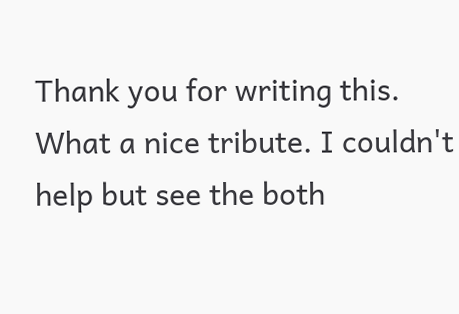Thank you for writing this. What a nice tribute. I couldn't help but see the both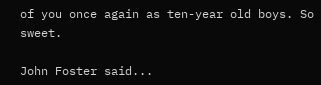of you once again as ten-year old boys. So sweet.

John Foster said...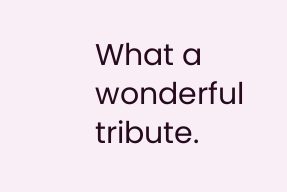What a wonderful tribute.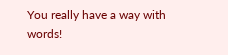You really have a way with words!